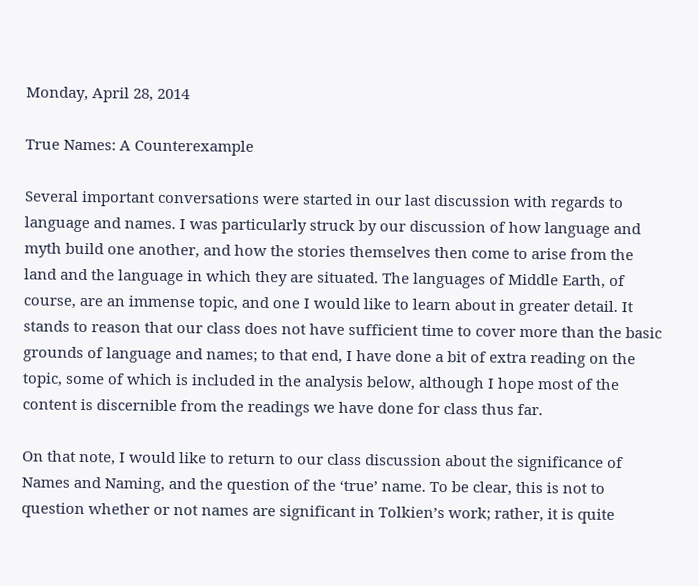Monday, April 28, 2014

True Names: A Counterexample

Several important conversations were started in our last discussion with regards to language and names. I was particularly struck by our discussion of how language and myth build one another, and how the stories themselves then come to arise from the land and the language in which they are situated. The languages of Middle Earth, of course, are an immense topic, and one I would like to learn about in greater detail. It stands to reason that our class does not have sufficient time to cover more than the basic grounds of language and names; to that end, I have done a bit of extra reading on the topic, some of which is included in the analysis below, although I hope most of the content is discernible from the readings we have done for class thus far.

On that note, I would like to return to our class discussion about the significance of Names and Naming, and the question of the ‘true’ name. To be clear, this is not to question whether or not names are significant in Tolkien’s work; rather, it is quite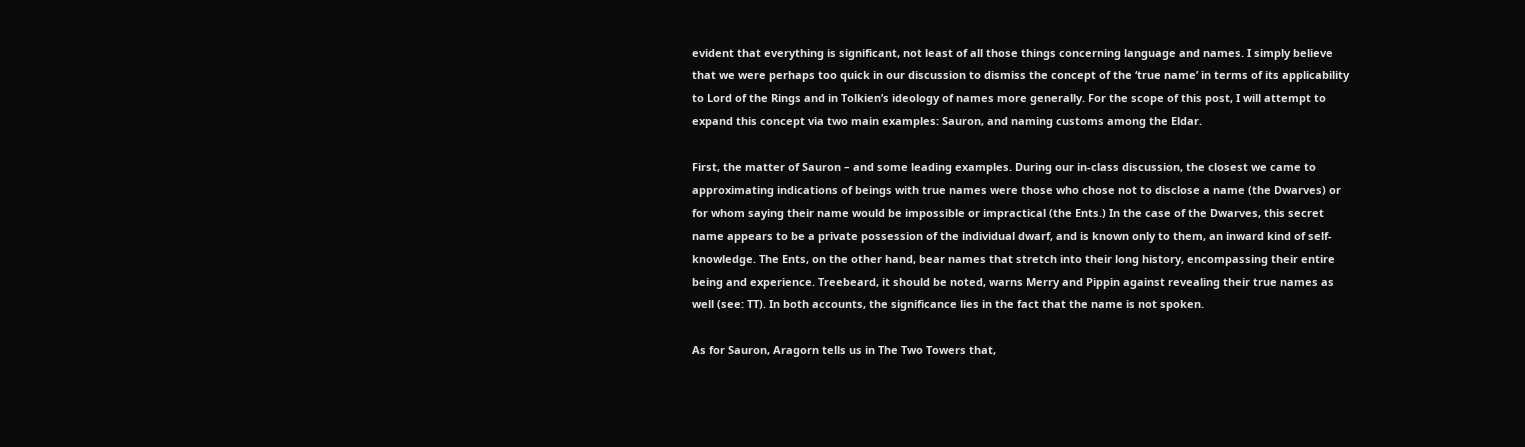evident that everything is significant, not least of all those things concerning language and names. I simply believe that we were perhaps too quick in our discussion to dismiss the concept of the ‘true name’ in terms of its applicability to Lord of the Rings and in Tolkien’s ideology of names more generally. For the scope of this post, I will attempt to expand this concept via two main examples: Sauron, and naming customs among the Eldar.

First, the matter of Sauron – and some leading examples. During our in-class discussion, the closest we came to approximating indications of beings with true names were those who chose not to disclose a name (the Dwarves) or for whom saying their name would be impossible or impractical (the Ents.) In the case of the Dwarves, this secret name appears to be a private possession of the individual dwarf, and is known only to them, an inward kind of self-knowledge. The Ents, on the other hand, bear names that stretch into their long history, encompassing their entire being and experience. Treebeard, it should be noted, warns Merry and Pippin against revealing their true names as well (see: TT). In both accounts, the significance lies in the fact that the name is not spoken.

As for Sauron, Aragorn tells us in The Two Towers that,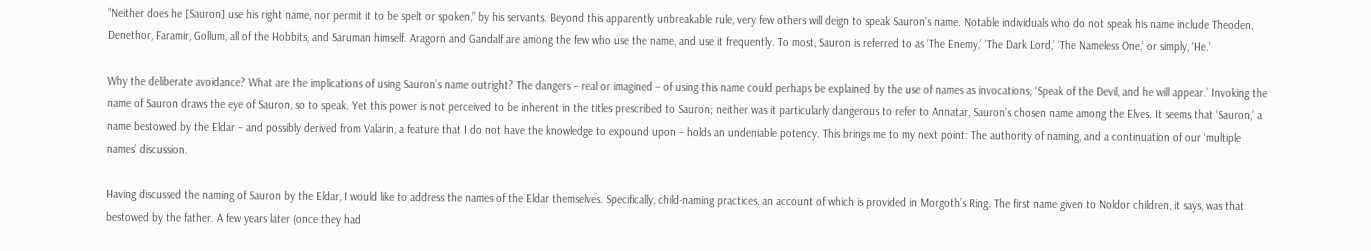“Neither does he [Sauron] use his right name, nor permit it to be spelt or spoken,” by his servants. Beyond this apparently unbreakable rule, very few others will deign to speak Sauron’s name. Notable individuals who do not speak his name include Theoden, Denethor, Faramir, Gollum, all of the Hobbits, and Saruman himself. Aragorn and Gandalf are among the few who use the name, and use it frequently. To most, Sauron is referred to as ‘The Enemy,’ ‘The Dark Lord,’ ‘The Nameless One,’ or simply, ‘He.’

Why the deliberate avoidance? What are the implications of using Sauron’s name outright? The dangers – real or imagined – of using this name could perhaps be explained by the use of names as invocations; ‘Speak of the Devil, and he will appear.’ Invoking the name of Sauron draws the eye of Sauron, so to speak. Yet this power is not perceived to be inherent in the titles prescribed to Sauron; neither was it particularly dangerous to refer to Annatar, Sauron’s chosen name among the Elves. It seems that ‘Sauron,’ a name bestowed by the Eldar – and possibly derived from Valarin, a feature that I do not have the knowledge to expound upon – holds an undeniable potency. This brings me to my next point: The authority of naming, and a continuation of our ‘multiple names’ discussion.

Having discussed the naming of Sauron by the Eldar, I would like to address the names of the Eldar themselves. Specifically, child-naming practices, an account of which is provided in Morgoth’s Ring. The first name given to Noldor children, it says, was that bestowed by the father. A few years later (once they had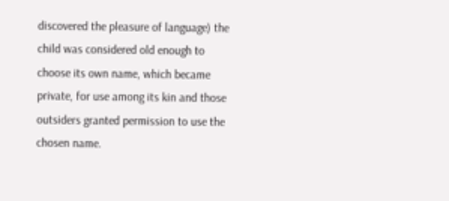discovered the pleasure of language) the child was considered old enough to choose its own name, which became private, for use among its kin and those outsiders granted permission to use the chosen name.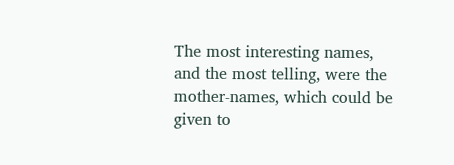The most interesting names, and the most telling, were the mother-names, which could be given to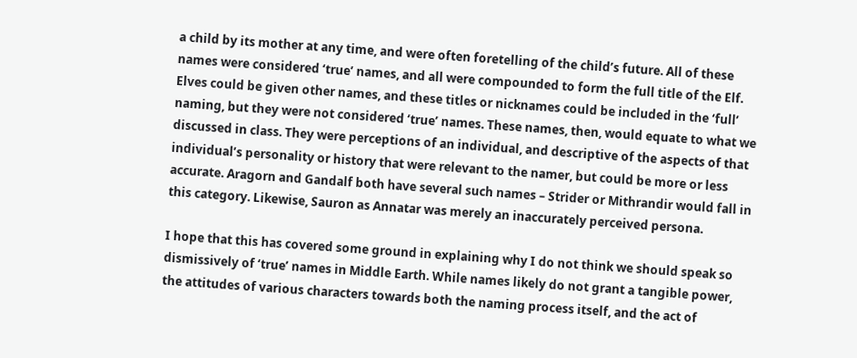a child by its mother at any time, and were often foretelling of the child’s future. All of these names were considered ‘true’ names, and all were compounded to form the full title of the Elf. Elves could be given other names, and these titles or nicknames could be included in the ‘full’ naming, but they were not considered ‘true’ names. These names, then, would equate to what we discussed in class. They were perceptions of an individual, and descriptive of the aspects of that individual’s personality or history that were relevant to the namer, but could be more or less accurate. Aragorn and Gandalf both have several such names – Strider or Mithrandir would fall in this category. Likewise, Sauron as Annatar was merely an inaccurately perceived persona.

I hope that this has covered some ground in explaining why I do not think we should speak so dismissively of ‘true’ names in Middle Earth. While names likely do not grant a tangible power, the attitudes of various characters towards both the naming process itself, and the act of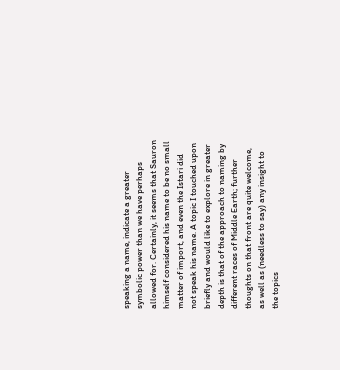speaking a name, indicate a greater symbolic power than we have perhaps allowed for. Certainly, it seems that Sauron himself considered his name to be no small matter of import, and even the Istari did not speak his name. A topic I touched upon briefly and would like to explore in greater depth is that of the approach to naming by different races of Middle Earth; further thoughts on that front are quite welcome, as well as (needless to say) any insight to the topics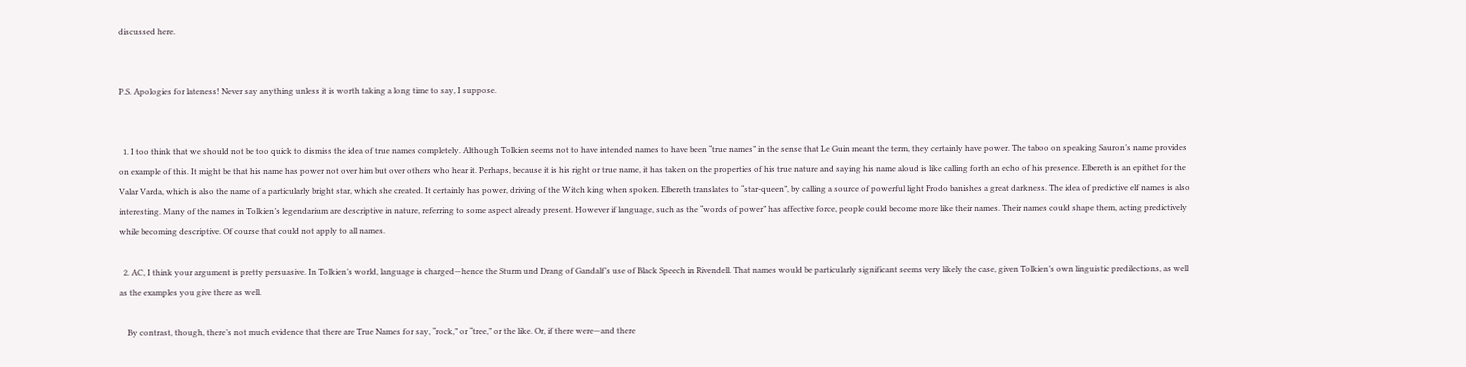discussed here.


P.S. Apologies for lateness! Never say anything unless it is worth taking a long time to say, I suppose.


  1. I too think that we should not be too quick to dismiss the idea of true names completely. Although Tolkien seems not to have intended names to have been “true names” in the sense that Le Guin meant the term, they certainly have power. The taboo on speaking Sauron’s name provides on example of this. It might be that his name has power not over him but over others who hear it. Perhaps, because it is his right or true name, it has taken on the properties of his true nature and saying his name aloud is like calling forth an echo of his presence. Elbereth is an epithet for the Valar Varda, which is also the name of a particularly bright star, which she created. It certainly has power, driving of the Witch king when spoken. Elbereth translates to “star-queen”, by calling a source of powerful light Frodo banishes a great darkness. The idea of predictive elf names is also interesting. Many of the names in Tolkien’s legendarium are descriptive in nature, referring to some aspect already present. However if language, such as the “words of power” has affective force, people could become more like their names. Their names could shape them, acting predictively while becoming descriptive. Of course that could not apply to all names.

  2. AC, I think your argument is pretty persuasive. In Tolkien’s world, language is charged—hence the Sturm und Drang of Gandalf’s use of Black Speech in Rivendell. That names would be particularly significant seems very likely the case, given Tolkien’s own linguistic predilections, as well as the examples you give there as well.

    By contrast, though, there’s not much evidence that there are True Names for say, “rock,” or “tree,” or the like. Or, if there were—and there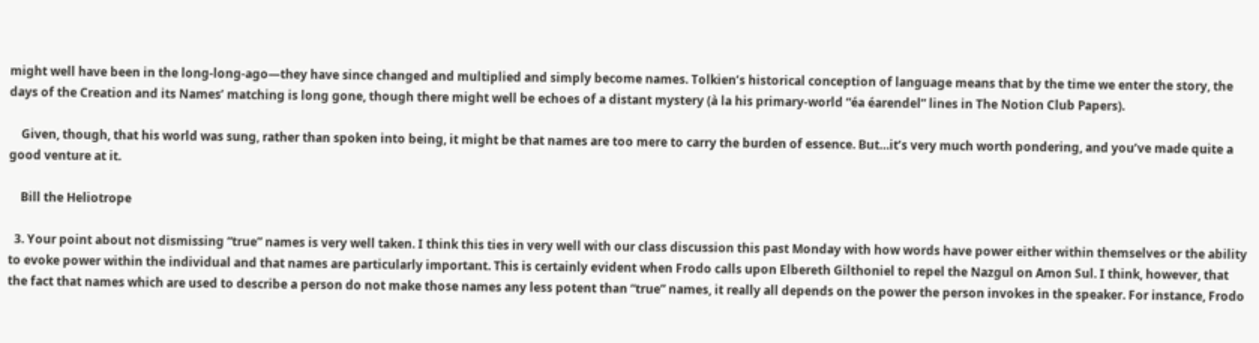might well have been in the long-long-ago—they have since changed and multiplied and simply become names. Tolkien’s historical conception of language means that by the time we enter the story, the days of the Creation and its Names’ matching is long gone, though there might well be echoes of a distant mystery (à la his primary-world “éa éarendel” lines in The Notion Club Papers).

    Given, though, that his world was sung, rather than spoken into being, it might be that names are too mere to carry the burden of essence. But…it’s very much worth pondering, and you’ve made quite a good venture at it.

    Bill the Heliotrope

  3. Your point about not dismissing “true” names is very well taken. I think this ties in very well with our class discussion this past Monday with how words have power either within themselves or the ability to evoke power within the individual and that names are particularly important. This is certainly evident when Frodo calls upon Elbereth Gilthoniel to repel the Nazgul on Amon Sul. I think, however, that the fact that names which are used to describe a person do not make those names any less potent than “true” names, it really all depends on the power the person invokes in the speaker. For instance, Frodo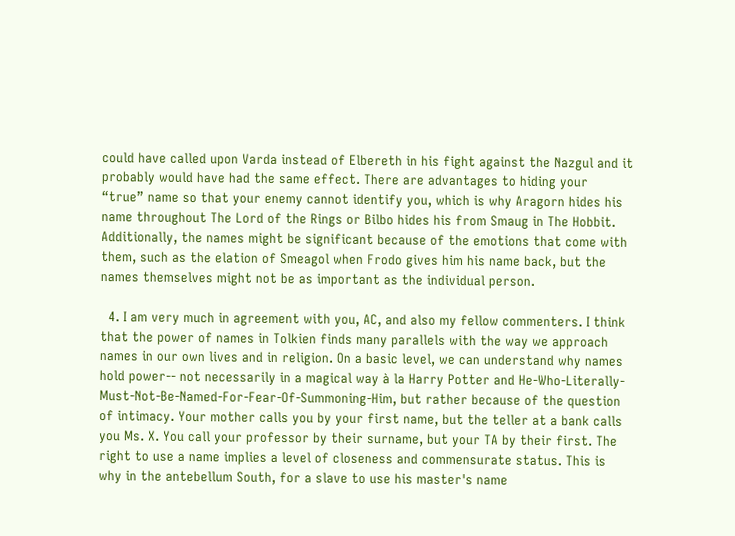could have called upon Varda instead of Elbereth in his fight against the Nazgul and it probably would have had the same effect. There are advantages to hiding your “true” name so that your enemy cannot identify you, which is why Aragorn hides his name throughout The Lord of the Rings or Bilbo hides his from Smaug in The Hobbit. Additionally, the names might be significant because of the emotions that come with them, such as the elation of Smeagol when Frodo gives him his name back, but the names themselves might not be as important as the individual person.

  4. I am very much in agreement with you, AC, and also my fellow commenters. I think that the power of names in Tolkien finds many parallels with the way we approach names in our own lives and in religion. On a basic level, we can understand why names hold power-- not necessarily in a magical way à la Harry Potter and He-Who-Literally-Must-Not-Be-Named-For-Fear-Of-Summoning-Him, but rather because of the question of intimacy. Your mother calls you by your first name, but the teller at a bank calls you Ms. X. You call your professor by their surname, but your TA by their first. The right to use a name implies a level of closeness and commensurate status. This is why in the antebellum South, for a slave to use his master's name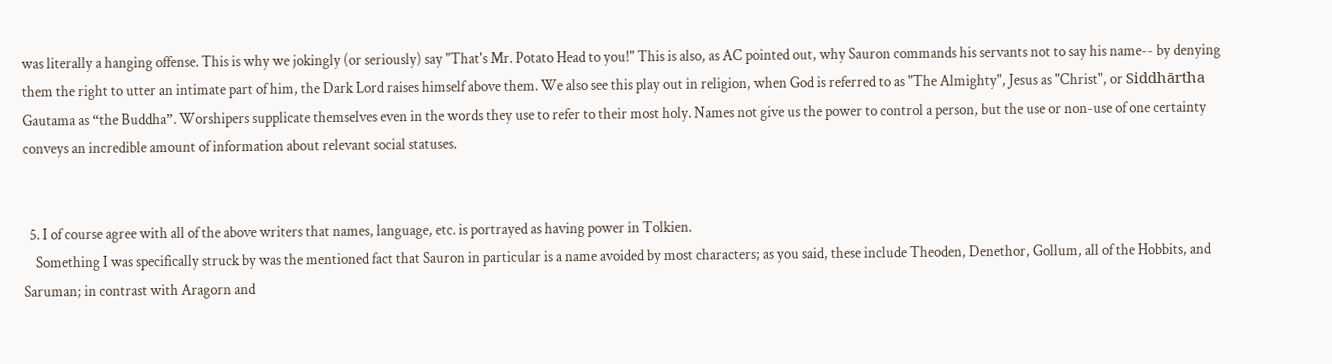was literally a hanging offense. This is why we jokingly (or seriously) say "That's Mr. Potato Head to you!" This is also, as AC pointed out, why Sauron commands his servants not to say his name-- by denying them the right to utter an intimate part of him, the Dark Lord raises himself above them. We also see this play out in religion, when God is referred to as "The Almighty", Jesus as "Christ", or Siddhārtha Gautama as “the Buddha”. Worshipers supplicate themselves even in the words they use to refer to their most holy. Names not give us the power to control a person, but the use or non-use of one certainty conveys an incredible amount of information about relevant social statuses.


  5. I of course agree with all of the above writers that names, language, etc. is portrayed as having power in Tolkien.
    Something I was specifically struck by was the mentioned fact that Sauron in particular is a name avoided by most characters; as you said, these include Theoden, Denethor, Gollum, all of the Hobbits, and Saruman; in contrast with Aragorn and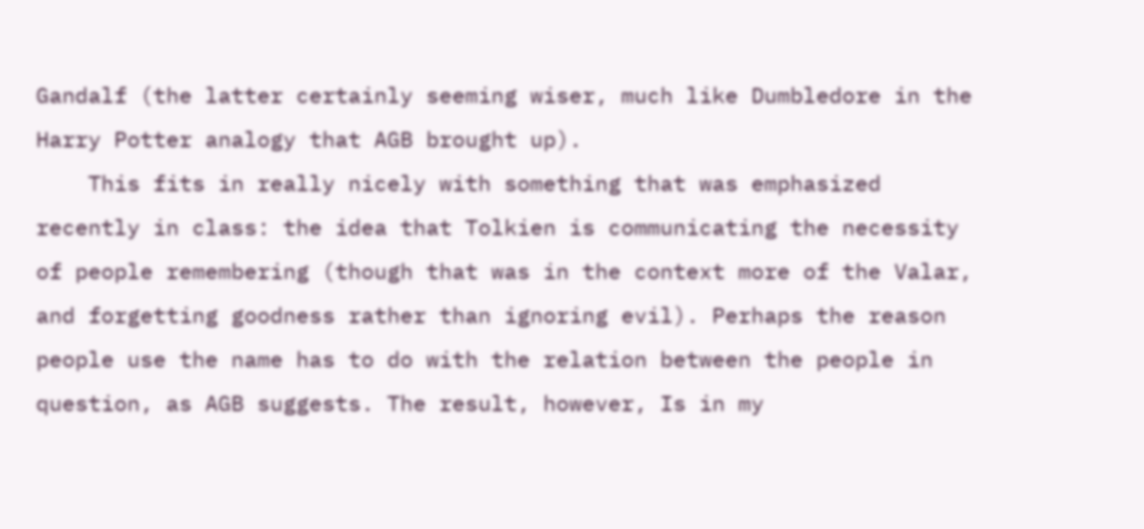Gandalf (the latter certainly seeming wiser, much like Dumbledore in the Harry Potter analogy that AGB brought up).
    This fits in really nicely with something that was emphasized recently in class: the idea that Tolkien is communicating the necessity of people remembering (though that was in the context more of the Valar, and forgetting goodness rather than ignoring evil). Perhaps the reason people use the name has to do with the relation between the people in question, as AGB suggests. The result, however, Is in my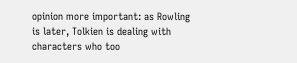opinion more important: as Rowling is later, Tolkien is dealing with characters who too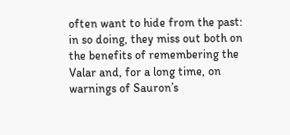often want to hide from the past: in so doing, they miss out both on the benefits of remembering the Valar and, for a long time, on warnings of Sauron’s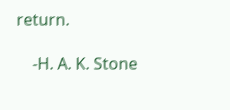return.

    -H. A. K. Stone